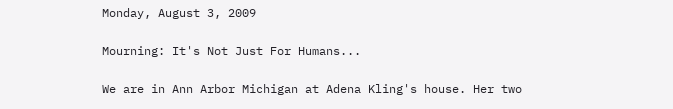Monday, August 3, 2009

Mourning: It's Not Just For Humans...

We are in Ann Arbor Michigan at Adena Kling's house. Her two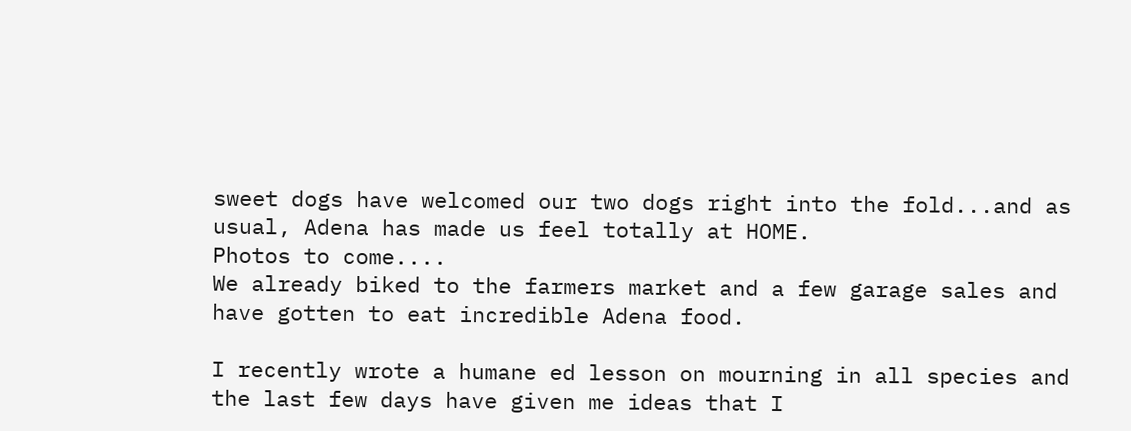sweet dogs have welcomed our two dogs right into the fold...and as usual, Adena has made us feel totally at HOME.
Photos to come....
We already biked to the farmers market and a few garage sales and have gotten to eat incredible Adena food.

I recently wrote a humane ed lesson on mourning in all species and the last few days have given me ideas that I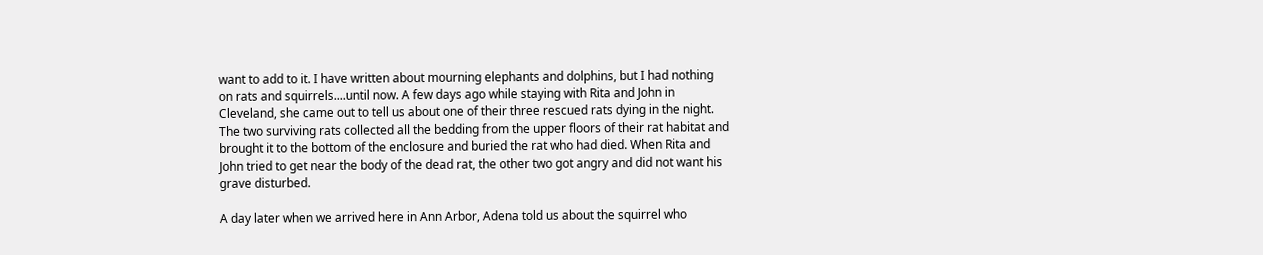want to add to it. I have written about mourning elephants and dolphins, but I had nothing on rats and squirrels....until now. A few days ago while staying with Rita and John in Cleveland, she came out to tell us about one of their three rescued rats dying in the night. The two surviving rats collected all the bedding from the upper floors of their rat habitat and brought it to the bottom of the enclosure and buried the rat who had died. When Rita and John tried to get near the body of the dead rat, the other two got angry and did not want his grave disturbed.

A day later when we arrived here in Ann Arbor, Adena told us about the squirrel who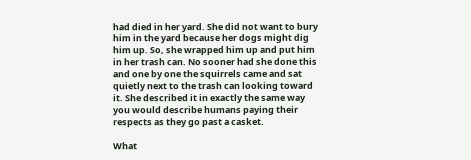had died in her yard. She did not want to bury him in the yard because her dogs might dig him up. So, she wrapped him up and put him in her trash can. No sooner had she done this and one by one the squirrels came and sat quietly next to the trash can looking toward it. She described it in exactly the same way you would describe humans paying their respects as they go past a casket.

What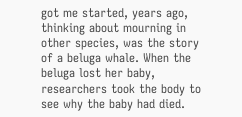got me started, years ago, thinking about mourning in other species, was the story of a beluga whale. When the beluga lost her baby, researchers took the body to see why the baby had died.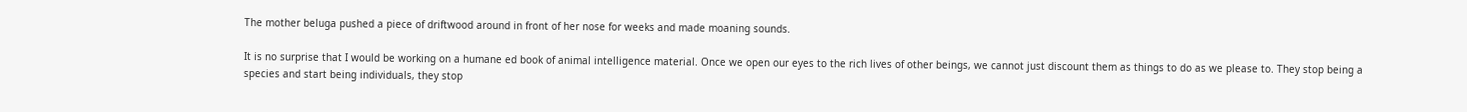The mother beluga pushed a piece of driftwood around in front of her nose for weeks and made moaning sounds.

It is no surprise that I would be working on a humane ed book of animal intelligence material. Once we open our eyes to the rich lives of other beings, we cannot just discount them as things to do as we please to. They stop being a species and start being individuals, they stop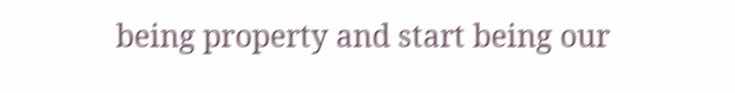being property and start being our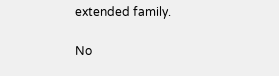extended family.

No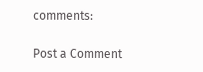comments:

Post a Comment